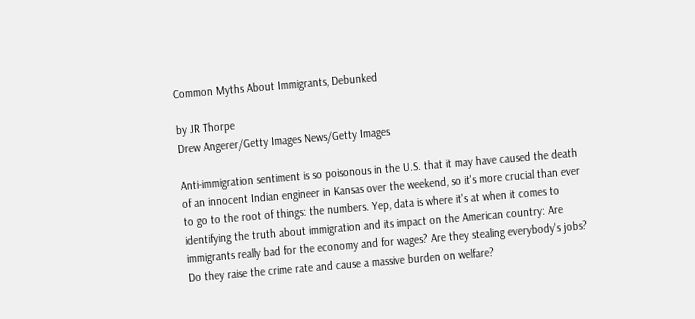Common Myths About Immigrants, Debunked

by JR Thorpe
Drew Angerer/Getty Images News/Getty Images

Anti-immigration sentiment is so poisonous in the U.S. that it may have caused the death of an innocent Indian engineer in Kansas over the weekend, so it's more crucial than ever to go to the root of things: the numbers. Yep, data is where it's at when it comes to identifying the truth about immigration and its impact on the American country: Are immigrants really bad for the economy and for wages? Are they stealing everybody's jobs? Do they raise the crime rate and cause a massive burden on welfare?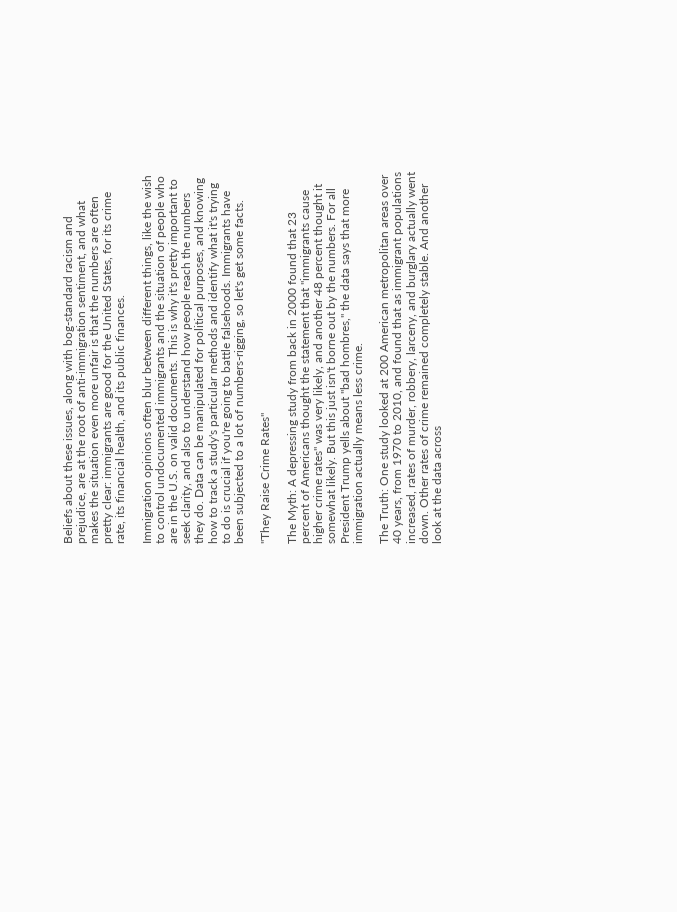Beliefs about these issues, along with bog-standard racism and prejudice, are at the root of anti-immigration sentiment, and what makes the situation even more unfair is that the numbers are often pretty clear: immigrants are good for the United States, for its crime rate, its financial health, and its public finances.

Immigration opinions often blur between different things, like the wish to control undocumented immigrants and the situation of people who are in the U.S. on valid documents. This is why it's pretty important to seek clarity, and also to understand how people reach the numbers they do. Data can be manipulated for political purposes, and knowing how to track a study's particular methods and identify what it's trying to do is crucial if you're going to battle falsehoods. Immigrants have been subjected to a lot of numbers-rigging, so let's get some facts.

"They Raise Crime Rates"

The Myth: A depressing study from back in 2000 found that 23 percent of Americans thought the statement that "immigrants cause higher crime rates" was very likely, and another 48 percent thought it somewhat likely. But this just isn't borne out by the numbers. For all President Trump yells about "bad hombres," the data says that more immigration actually means less crime.

The Truth: One study looked at 200 American metropolitan areas over 40 years, from 1970 to 2010, and found that as immigrant populations increased, rates of murder, robbery, larceny, and burglary actually went down. Other rates of crime remained completely stable. And another look at the data across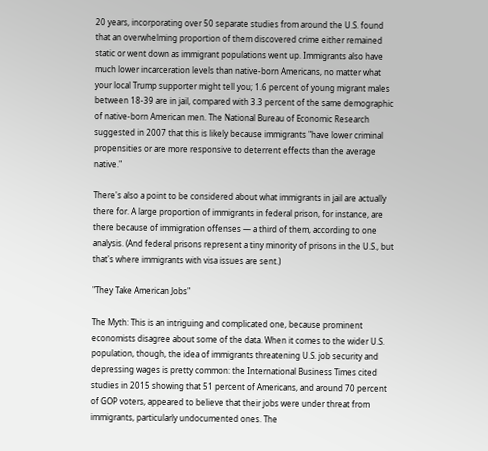20 years, incorporating over 50 separate studies from around the U.S. found that an overwhelming proportion of them discovered crime either remained static or went down as immigrant populations went up. Immigrants also have much lower incarceration levels than native-born Americans, no matter what your local Trump supporter might tell you; 1.6 percent of young migrant males between 18-39 are in jail, compared with 3.3 percent of the same demographic of native-born American men. The National Bureau of Economic Research suggested in 2007 that this is likely because immigrants "have lower criminal propensities or are more responsive to deterrent effects than the average native."

There's also a point to be considered about what immigrants in jail are actually there for. A large proportion of immigrants in federal prison, for instance, are there because of immigration offenses — a third of them, according to one analysis. (And federal prisons represent a tiny minority of prisons in the U.S., but that's where immigrants with visa issues are sent.)

"They Take American Jobs"

The Myth: This is an intriguing and complicated one, because prominent economists disagree about some of the data. When it comes to the wider U.S. population, though, the idea of immigrants threatening U.S. job security and depressing wages is pretty common: the International Business Times cited studies in 2015 showing that 51 percent of Americans, and around 70 percent of GOP voters, appeared to believe that their jobs were under threat from immigrants, particularly undocumented ones. The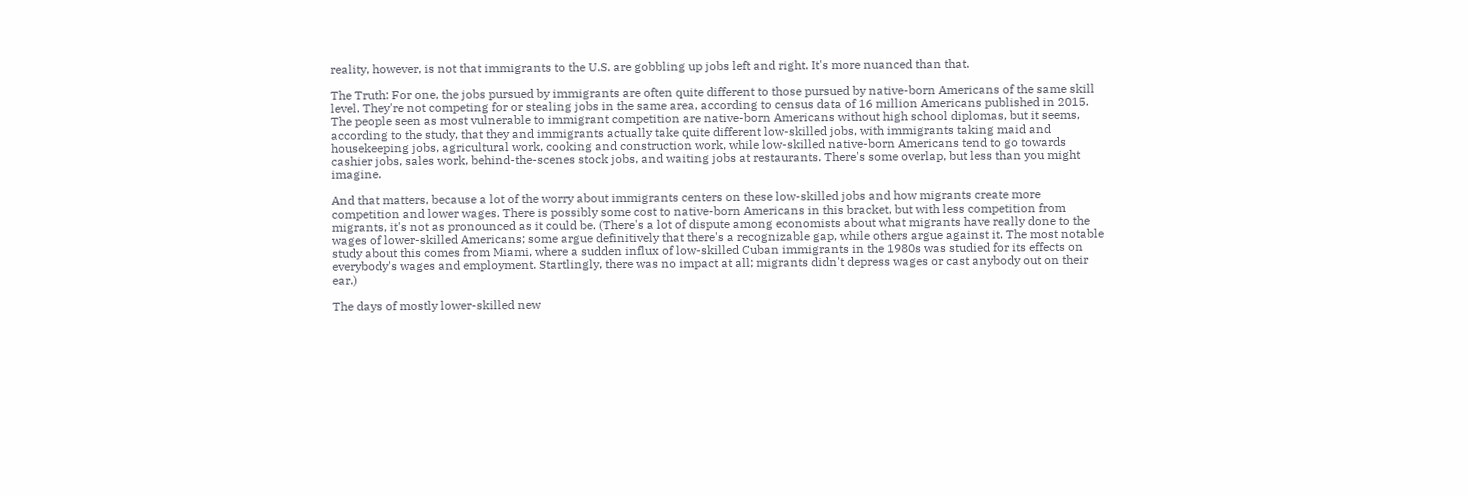reality, however, is not that immigrants to the U.S. are gobbling up jobs left and right. It's more nuanced than that.

The Truth: For one, the jobs pursued by immigrants are often quite different to those pursued by native-born Americans of the same skill level. They're not competing for or stealing jobs in the same area, according to census data of 16 million Americans published in 2015. The people seen as most vulnerable to immigrant competition are native-born Americans without high school diplomas, but it seems, according to the study, that they and immigrants actually take quite different low-skilled jobs, with immigrants taking maid and housekeeping jobs, agricultural work, cooking and construction work, while low-skilled native-born Americans tend to go towards cashier jobs, sales work, behind-the-scenes stock jobs, and waiting jobs at restaurants. There's some overlap, but less than you might imagine.

And that matters, because a lot of the worry about immigrants centers on these low-skilled jobs and how migrants create more competition and lower wages. There is possibly some cost to native-born Americans in this bracket, but with less competition from migrants, it's not as pronounced as it could be. (There's a lot of dispute among economists about what migrants have really done to the wages of lower-skilled Americans; some argue definitively that there's a recognizable gap, while others argue against it. The most notable study about this comes from Miami, where a sudden influx of low-skilled Cuban immigrants in the 1980s was studied for its effects on everybody's wages and employment. Startlingly, there was no impact at all; migrants didn't depress wages or cast anybody out on their ear.)

The days of mostly lower-skilled new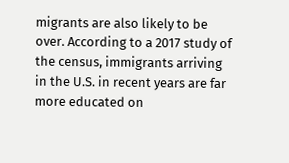migrants are also likely to be over. According to a 2017 study of the census, immigrants arriving in the U.S. in recent years are far more educated on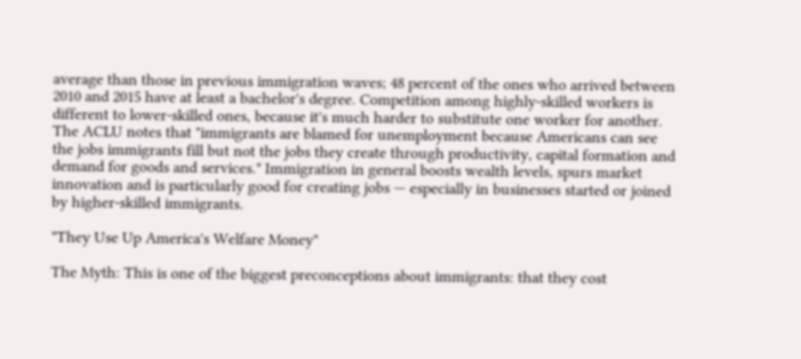average than those in previous immigration waves; 48 percent of the ones who arrived between 2010 and 2015 have at least a bachelor's degree. Competition among highly-skilled workers is different to lower-skilled ones, because it's much harder to substitute one worker for another. The ACLU notes that "immigrants are blamed for unemployment because Americans can see the jobs immigrants fill but not the jobs they create through productivity, capital formation and demand for goods and services." Immigration in general boosts wealth levels, spurs market innovation and is particularly good for creating jobs — especially in businesses started or joined by higher-skilled immigrants.

"They Use Up America's Welfare Money"

The Myth: This is one of the biggest preconceptions about immigrants: that they cost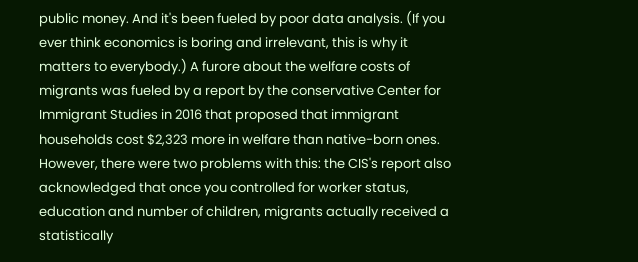public money. And it's been fueled by poor data analysis. (If you ever think economics is boring and irrelevant, this is why it matters to everybody.) A furore about the welfare costs of migrants was fueled by a report by the conservative Center for Immigrant Studies in 2016 that proposed that immigrant households cost $2,323 more in welfare than native-born ones. However, there were two problems with this: the CIS's report also acknowledged that once you controlled for worker status, education and number of children, migrants actually received a statistically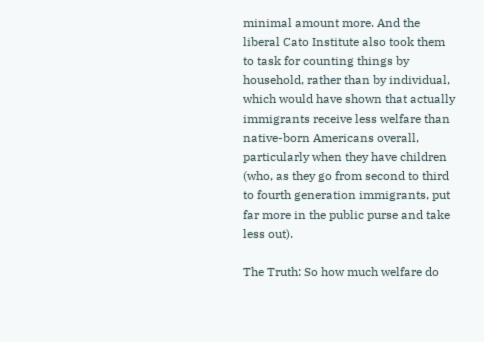minimal amount more. And the liberal Cato Institute also took them to task for counting things by household, rather than by individual, which would have shown that actually immigrants receive less welfare than native-born Americans overall, particularly when they have children (who, as they go from second to third to fourth generation immigrants, put far more in the public purse and take less out).

The Truth: So how much welfare do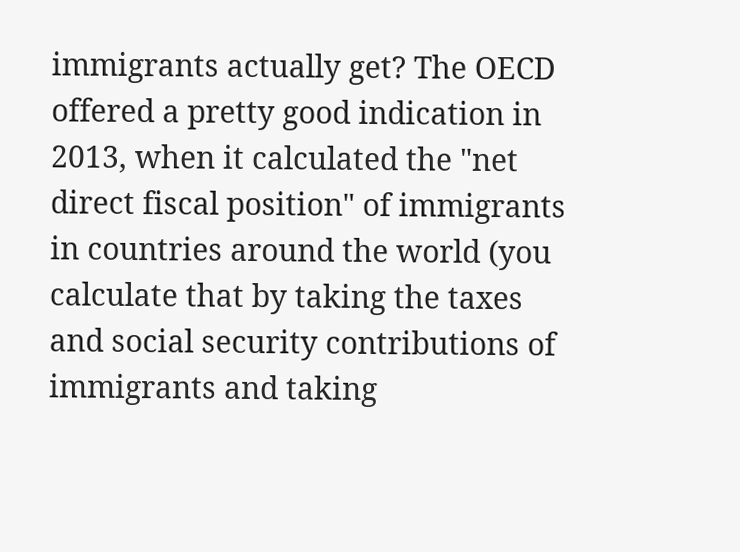immigrants actually get? The OECD offered a pretty good indication in 2013, when it calculated the "net direct fiscal position" of immigrants in countries around the world (you calculate that by taking the taxes and social security contributions of immigrants and taking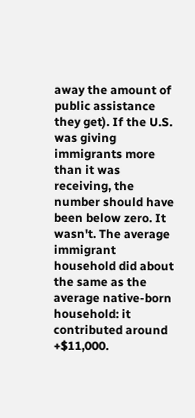away the amount of public assistance they get). If the U.S. was giving immigrants more than it was receiving, the number should have been below zero. It wasn't. The average immigrant household did about the same as the average native-born household: it contributed around +$11,000.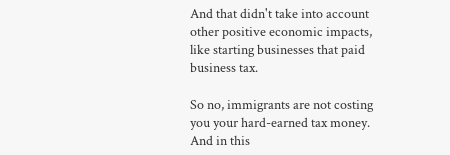And that didn't take into account other positive economic impacts, like starting businesses that paid business tax.

So no, immigrants are not costing you your hard-earned tax money. And in this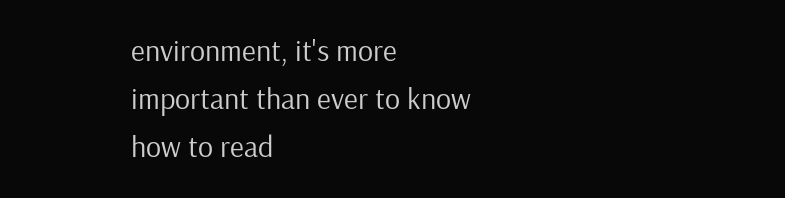environment, it's more important than ever to know how to read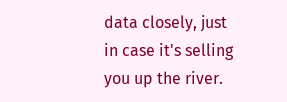data closely, just in case it's selling you up the river.